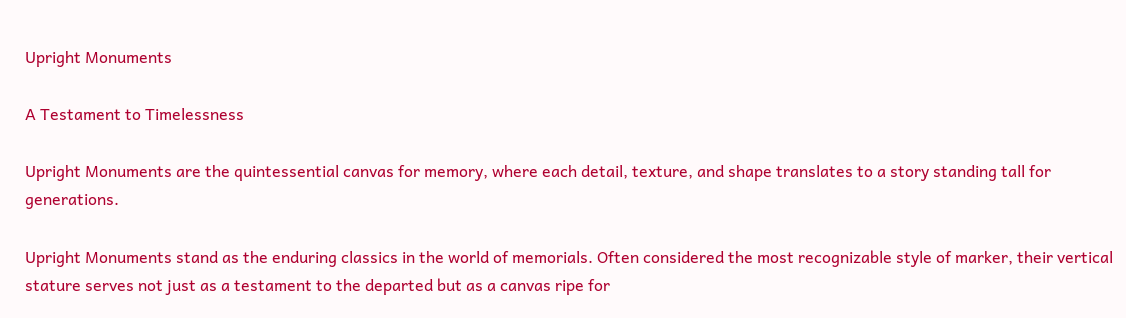Upright Monuments

A Testament to Timelessness

Upright Monuments are the quintessential canvas for memory, where each detail, texture, and shape translates to a story standing tall for generations.

Upright Monuments stand as the enduring classics in the world of memorials. Often considered the most recognizable style of marker, their vertical stature serves not just as a testament to the departed but as a canvas ripe for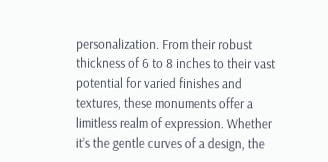personalization. From their robust thickness of 6 to 8 inches to their vast potential for varied finishes and textures, these monuments offer a limitless realm of expression. Whether it’s the gentle curves of a design, the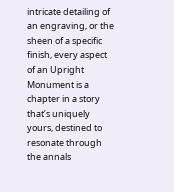intricate detailing of an engraving, or the sheen of a specific finish, every aspect of an Upright Monument is a chapter in a story that’s uniquely yours, destined to resonate through the annals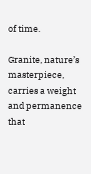of time.

Granite, nature’s masterpiece, carries a weight and permanence that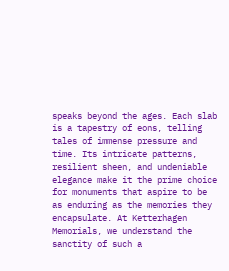speaks beyond the ages. Each slab is a tapestry of eons, telling tales of immense pressure and time. Its intricate patterns, resilient sheen, and undeniable elegance make it the prime choice for monuments that aspire to be as enduring as the memories they encapsulate. At Ketterhagen Memorials, we understand the sanctity of such a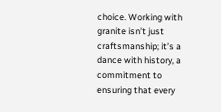choice. Working with granite isn’t just craftsmanship; it’s a dance with history, a commitment to ensuring that every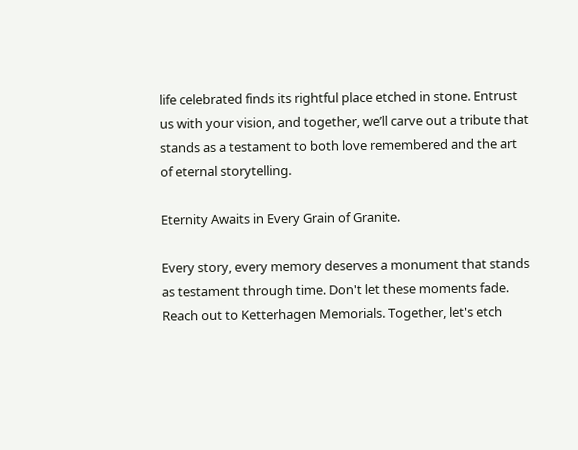life celebrated finds its rightful place etched in stone. Entrust us with your vision, and together, we’ll carve out a tribute that stands as a testament to both love remembered and the art of eternal storytelling.

Eternity Awaits in Every Grain of Granite.

Every story, every memory deserves a monument that stands as testament through time. Don't let these moments fade. Reach out to Ketterhagen Memorials. Together, let's etch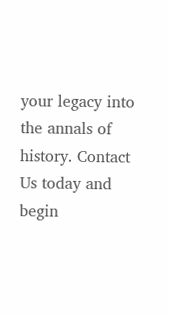your legacy into the annals of history. Contact Us today and begin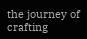the journey of crafting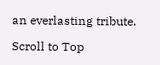an everlasting tribute.

Scroll to Top